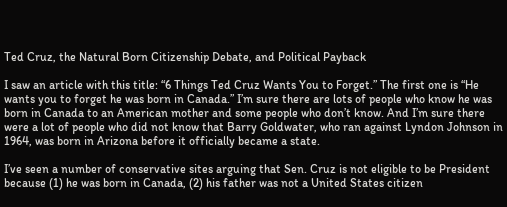Ted Cruz, the Natural Born Citizenship Debate, and Political Payback

I saw an article with this title: “6 Things Ted Cruz Wants You to Forget.” The first one is “He wants you to forget he was born in Canada.” I’m sure there are lots of people who know he was born in Canada to an American mother and some people who don’t know. And I’m sure there were a lot of people who did not know that Barry Goldwater, who ran against Lyndon Johnson in 1964, was born in Arizona before it officially became a state.

I’ve seen a number of conservative sites arguing that Sen. Cruz is not eligible to be President because (1) he was born in Canada, (2) his father was not a United States citizen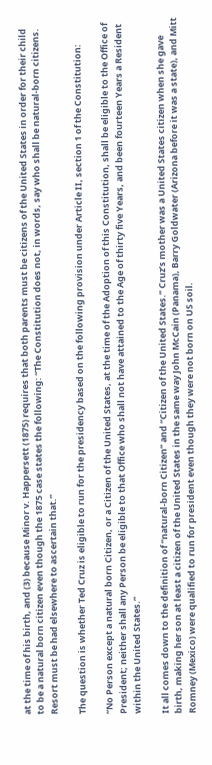at the time of his birth, and (3) because Minor v. Happersett (1875) requires that both parents must be citizens of the United States in order for their child to be a natural born citizen even though the 1875 case states the following: “The Constitution does not, in words, say who shall be natural-born citizens. Resort must be had elsewhere to ascertain that.”

The question is whether Ted Cruz is eligible to run for the presidency based on the following provision under Article II, section 1 of the Constitution:

“No Person except a natural born Citizen, or a Citizen of the United States, at the time of the Adoption of this Constitution, shall be eligible to the Office of President; neither shall any Person be eligible to that Office who shall not have attained to the Age of thirty five Years, and been fourteen Years a Resident within the United States.”

It all comes down to the definition of “natural-born Citizen” and “Citizen of the United States.” Cruz’s mother was a United States citizen when she gave birth, making her son at least a citizen of the United States in the same way John McCain (Panama), Barry Goldwater (Arizona before it was a state), and Mitt Romney (Mexico) were qualified to run for president even though they were not born on US soil.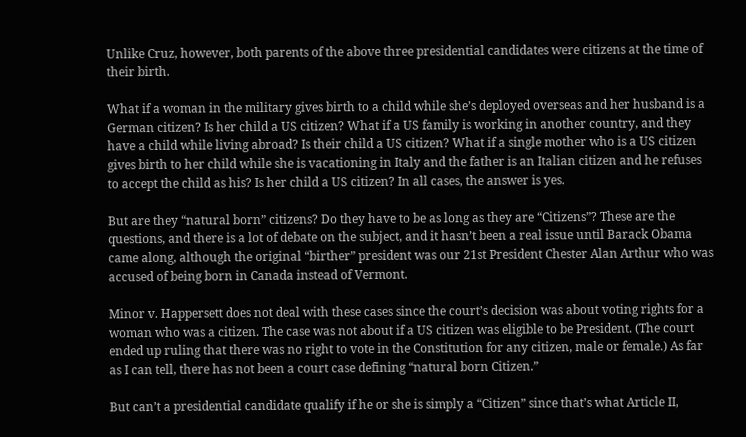Unlike Cruz, however, both parents of the above three presidential candidates were citizens at the time of their birth.

What if a woman in the military gives birth to a child while she’s deployed overseas and her husband is a German citizen? Is her child a US citizen? What if a US family is working in another country, and they have a child while living abroad? Is their child a US citizen? What if a single mother who is a US citizen gives birth to her child while she is vacationing in Italy and the father is an Italian citizen and he refuses to accept the child as his? Is her child a US citizen? In all cases, the answer is yes.

But are they “natural born” citizens? Do they have to be as long as they are “Citizens”? These are the questions, and there is a lot of debate on the subject, and it hasn’t been a real issue until Barack Obama came along, although the original “birther” president was our 21st President Chester Alan Arthur who was accused of being born in Canada instead of Vermont.

Minor v. Happersett does not deal with these cases since the court’s decision was about voting rights for a woman who was a citizen. The case was not about if a US citizen was eligible to be President. (The court ended up ruling that there was no right to vote in the Constitution for any citizen, male or female.) As far as I can tell, there has not been a court case defining “natural born Citizen.”

But can’t a presidential candidate qualify if he or she is simply a “Citizen” since that’s what Article II,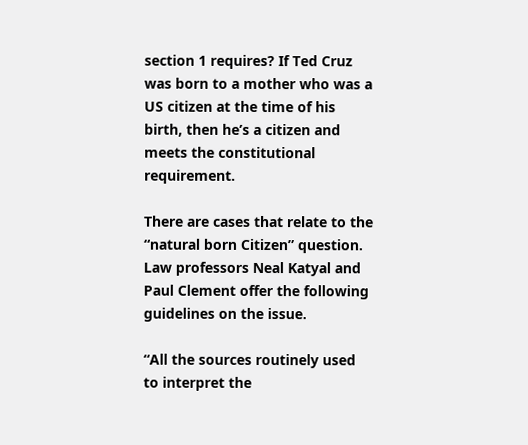section 1 requires? If Ted Cruz was born to a mother who was a US citizen at the time of his birth, then he’s a citizen and meets the constitutional requirement.

There are cases that relate to the “natural born Citizen” question. Law professors Neal Katyal and Paul Clement offer the following guidelines on the issue.

“All the sources routinely used to interpret the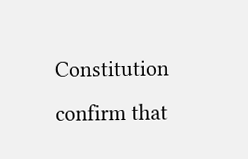Constitution confirm that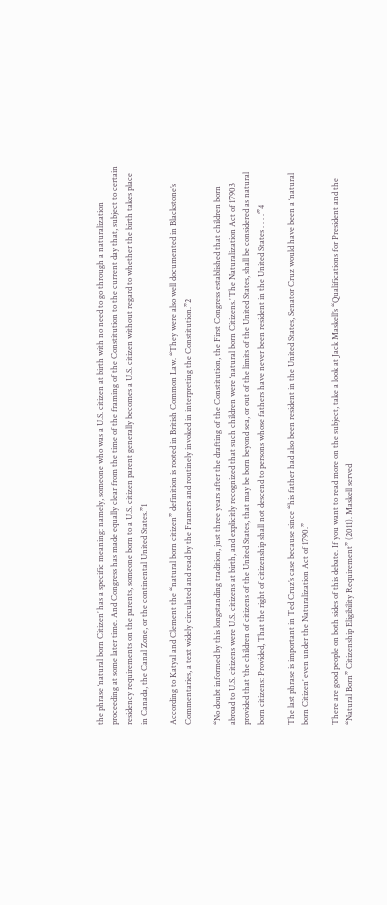the phrase ‘natural born Citizen’ has a specific meaning: namely, someone who was a U.S. citizen at birth with no need to go through a naturalization proceeding at some later time. And Congress has made equally clear from the time of the framing of the Constitution to the current day that, subject to certain residency requirements on the parents, someone born to a U.S. citizen parent generally becomes a U.S. citizen without regard to whether the birth takes place in Canada, the Canal Zone, or the continental United States.”1

According to Katyal and Clement the “natural born citizen” definition is rooted in British Common Law. “They were also well documented in Blackstone’s Commentaries, a text widely circulated and read by the Framers and routinely invoked in interpreting the Constitution.”2

“No doubt informed by this longstanding tradition, just three years after the drafting of the Constitution, the First Congress established that children born abroad to U.S. citizens were U.S. citizens at birth, and explicitly recognized that such children were ‘natural born Citizens.’ The Naturalization Act of 17903 provided that ‘the children of citizens of the United States, that may be born beyond sea, or out of the limits of the United States, shall be considered as natural born citizens: Provided, That the right of citizenship shall not descend to persons whose fathers have never been resident in the United States . . . .’”4

The last phrase is important in Ted Cruz’s case because since “his father had also been resident in the United States, Senator Cruz would have been a ‘natural born Citizen’ even under the Naturalization Act of 1790.”

There are good people on both sides of this debate. If you want to read more on the subject, take a look at Jack Maskell’s “Qualifications for President and the “Natural Born” Citizenship Eligibility Requirement” (2011). Maskell served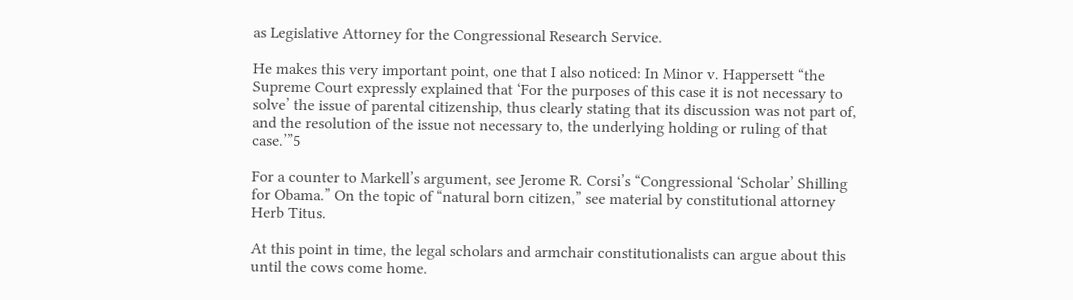as Legislative Attorney for the Congressional Research Service.

He makes this very important point, one that I also noticed: In Minor v. Happersett “the Supreme Court expressly explained that ‘For the purposes of this case it is not necessary to solve’ the issue of parental citizenship, thus clearly stating that its discussion was not part of, and the resolution of the issue not necessary to, the underlying holding or ruling of that case.’”5

For a counter to Markell’s argument, see Jerome R. Corsi’s “Congressional ‘Scholar’ Shilling for Obama.” On the topic of “natural born citizen,” see material by constitutional attorney Herb Titus.

At this point in time, the legal scholars and armchair constitutionalists can argue about this until the cows come home.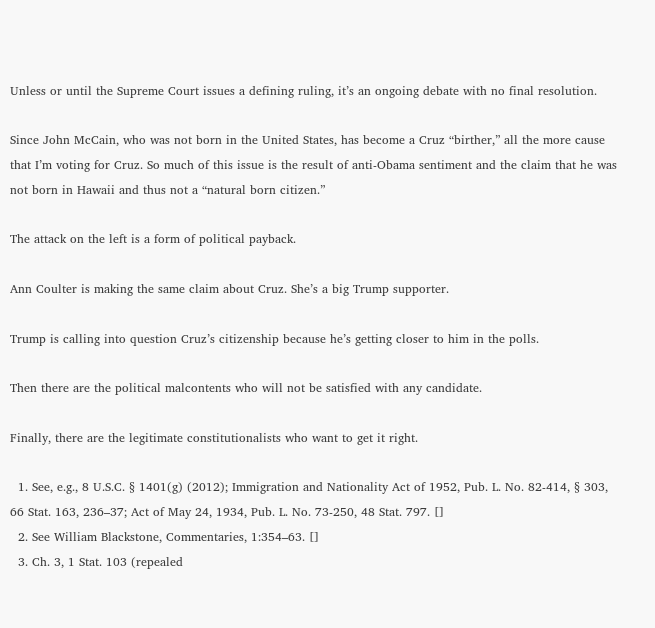Unless or until the Supreme Court issues a defining ruling, it’s an ongoing debate with no final resolution.

Since John McCain, who was not born in the United States, has become a Cruz “birther,” all the more cause that I’m voting for Cruz. So much of this issue is the result of anti-Obama sentiment and the claim that he was not born in Hawaii and thus not a “natural born citizen.”

The attack on the left is a form of political payback.

Ann Coulter is making the same claim about Cruz. She’s a big Trump supporter.

Trump is calling into question Cruz’s citizenship because he’s getting closer to him in the polls.

Then there are the political malcontents who will not be satisfied with any candidate.

Finally, there are the legitimate constitutionalists who want to get it right.

  1. See, e.g., 8 U.S.C. § 1401(g) (2012); Immigration and Nationality Act of 1952, Pub. L. No. 82-414, § 303, 66 Stat. 163, 236–37; Act of May 24, 1934, Pub. L. No. 73-250, 48 Stat. 797. []
  2. See William Blackstone, Commentaries, 1:354–63. []
  3. Ch. 3, 1 Stat. 103 (repealed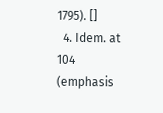1795). []
  4. Idem. at 104 (emphasis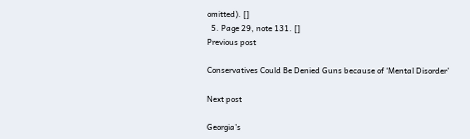omitted). []
  5. Page 29, note 131. []
Previous post

Conservatives Could Be Denied Guns because of ‘Mental Disorder’

Next post

Georgia’s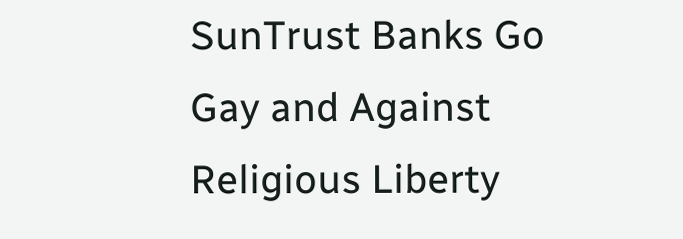SunTrust Banks Go Gay and Against Religious Liberty